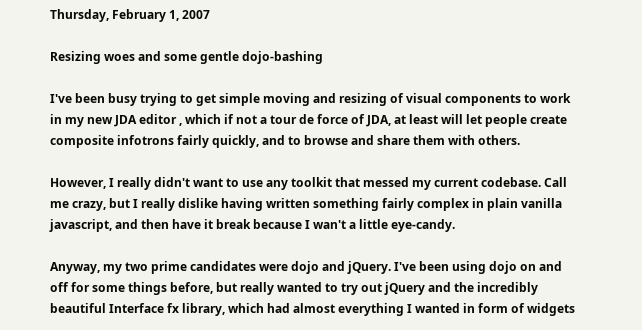Thursday, February 1, 2007

Resizing woes and some gentle dojo-bashing

I've been busy trying to get simple moving and resizing of visual components to work in my new JDA editor , which if not a tour de force of JDA, at least will let people create composite infotrons fairly quickly, and to browse and share them with others.

However, I really didn't want to use any toolkit that messed my current codebase. Call me crazy, but I really dislike having written something fairly complex in plain vanilla javascript, and then have it break because I wan't a little eye-candy.

Anyway, my two prime candidates were dojo and jQuery. I've been using dojo on and off for some things before, but really wanted to try out jQuery and the incredibly beautiful Interface fx library, which had almost everything I wanted in form of widgets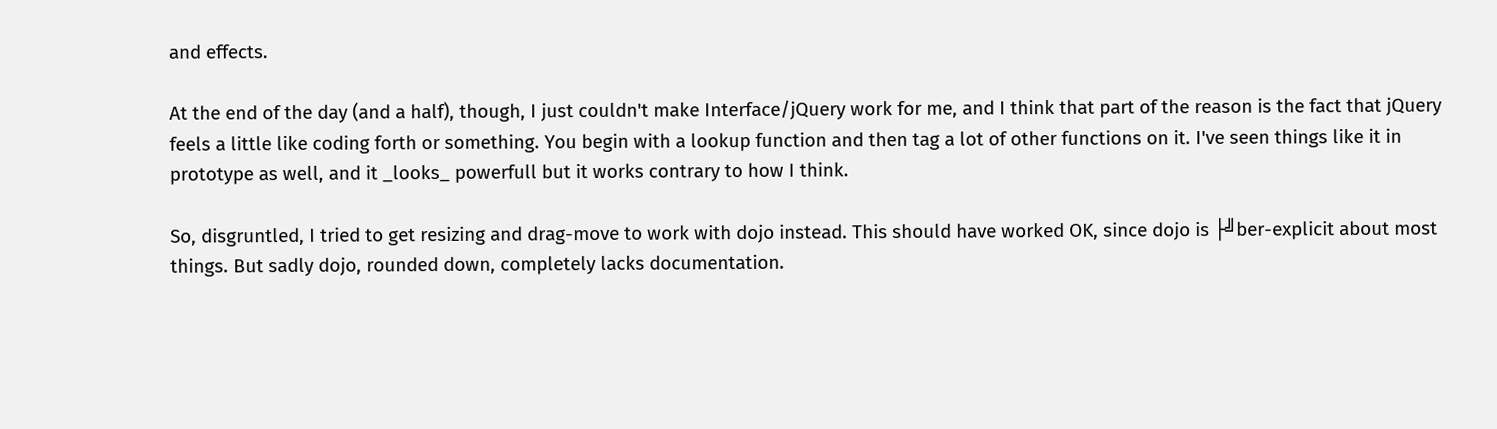and effects.

At the end of the day (and a half), though, I just couldn't make Interface/jQuery work for me, and I think that part of the reason is the fact that jQuery feels a little like coding forth or something. You begin with a lookup function and then tag a lot of other functions on it. I've seen things like it in prototype as well, and it _looks_ powerfull but it works contrary to how I think.

So, disgruntled, I tried to get resizing and drag-move to work with dojo instead. This should have worked OK, since dojo is ├╝ber-explicit about most things. But sadly dojo, rounded down, completely lacks documentation.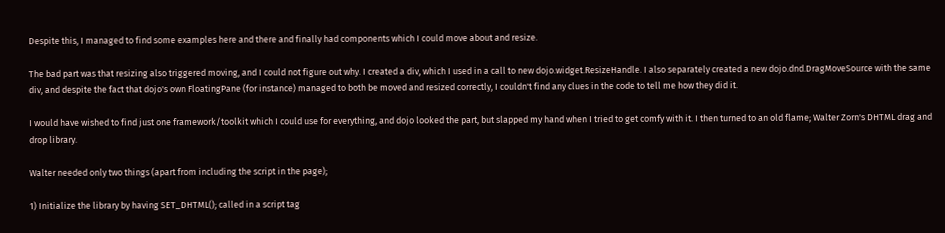Despite this, I managed to find some examples here and there and finally had components which I could move about and resize.

The bad part was that resizing also triggered moving, and I could not figure out why. I created a div, which I used in a call to new dojo.widget.ResizeHandle. I also separately created a new dojo.dnd.DragMoveSource with the same div, and despite the fact that dojo's own FloatingPane (for instance) managed to both be moved and resized correctly, I couldn't find any clues in the code to tell me how they did it.

I would have wished to find just one framework/toolkit which I could use for everything, and dojo looked the part, but slapped my hand when I tried to get comfy with it. I then turned to an old flame; Walter Zorn's DHTML drag and drop library.

Walter needed only two things (apart from including the script in the page);

1) Initialize the library by having SET_DHTML(); called in a script tag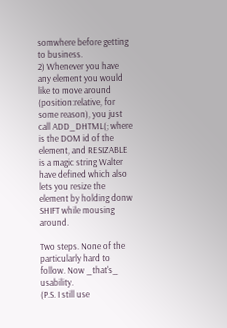somwhere before getting to business.
2) Whenever you have any element you would like to move around (position:relative, for some reason), you just call ADD_DHTML(; where is the DOM id of the element, and RESIZABLE is a magic string Walter have defined which also lets you resize the element by holding donw SHIFT while mousing around.

Two steps. None of the particularly hard to follow. Now _that's_ usability.
(P.S. I still use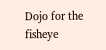Dojo for the fisheye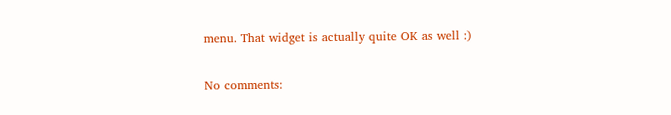menu. That widget is actually quite OK as well :)

No comments: